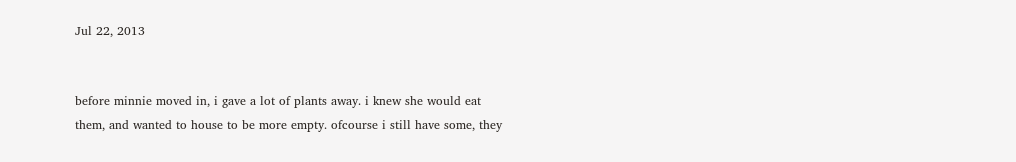Jul 22, 2013


before minnie moved in, i gave a lot of plants away. i knew she would eat them, and wanted to house to be more empty. ofcourse i still have some, they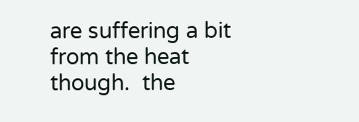are suffering a bit from the heat though.  the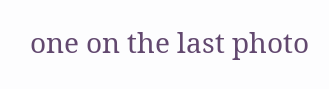one on the last photo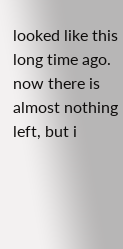looked like this long time ago.  now there is almost nothing left, but i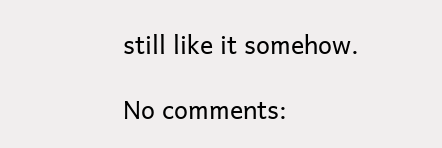still like it somehow.

No comments: